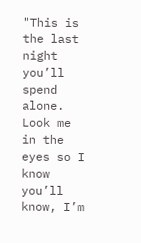"This is the last night you’ll spend alone. Look me in the eyes so I know you’ll know, I’m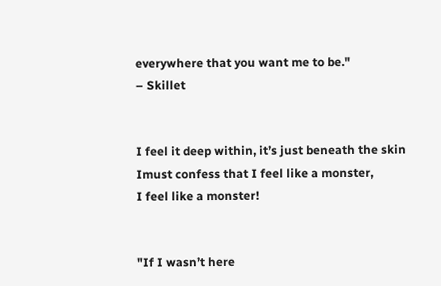everywhere that you want me to be."
– Skillet


I feel it deep within, it’s just beneath the skin
Imust confess that I feel like a monster,
I feel like a monster!


"If I wasn’t here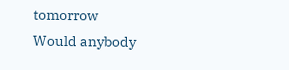tomorrow
Would anybody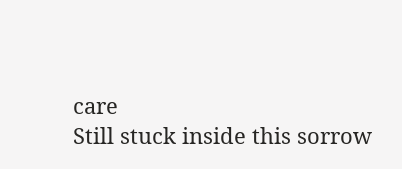care
Still stuck inside this sorrow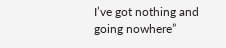I’ve got nothing and going nowhere”